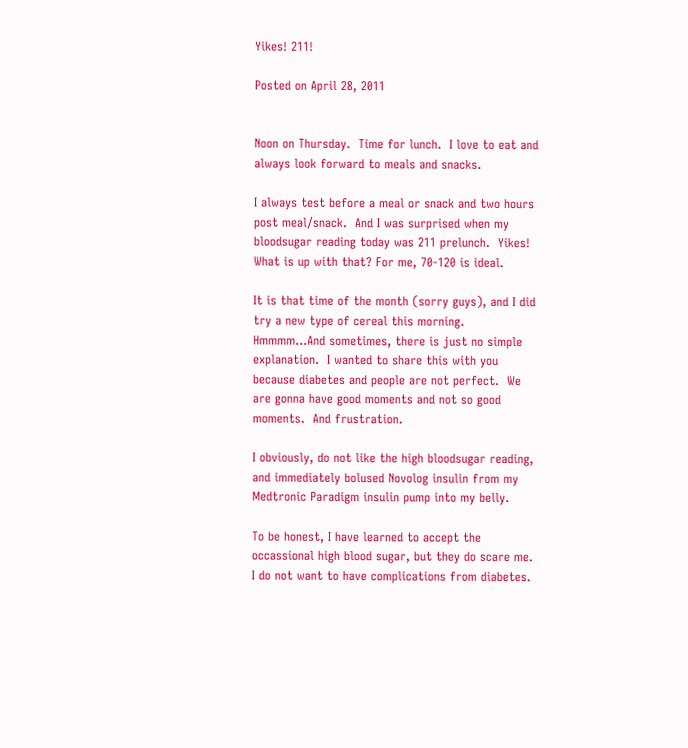Yikes! 211!

Posted on April 28, 2011


Noon on Thursday.  Time for lunch.  I love to eat and always look forward to meals and snacks.

I always test before a meal or snack and two hours post meal/snack.  And I was surprised when my bloodsugar reading today was 211 prelunch.  Yikes!  What is up with that? For me, 70-120 is ideal.

It is that time of the month (sorry guys), and I did try a new type of cereal this morning.  Hmmmm…And sometimes, there is just no simple explanation.  I wanted to share this with you because diabetes and people are not perfect.  We are gonna have good moments and not so good moments.  And frustration.

I obviously, do not like the high bloodsugar reading, and immediately bolused Novolog insulin from my Medtronic Paradigm insulin pump into my belly.

To be honest, I have learned to accept the occassional high blood sugar, but they do scare me.  I do not want to have complications from diabetes.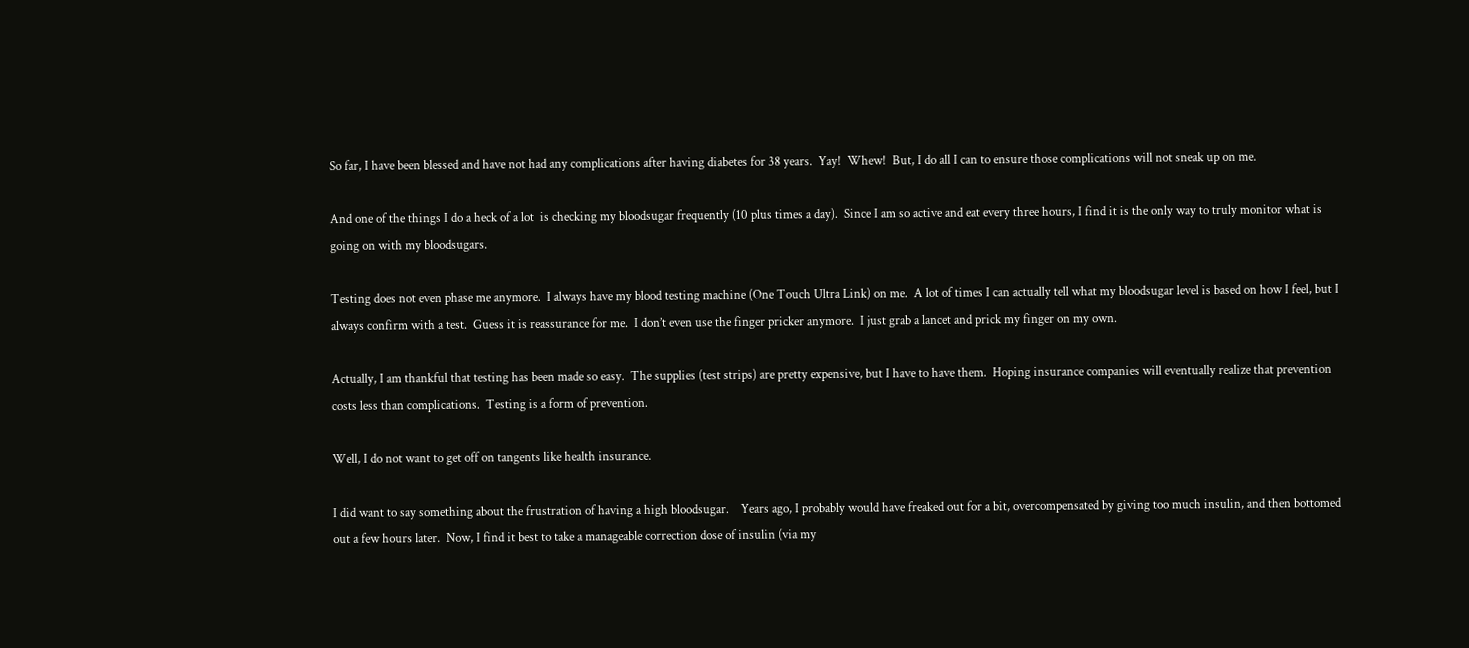So far, I have been blessed and have not had any complications after having diabetes for 38 years.  Yay!  Whew!  But, I do all I can to ensure those complications will not sneak up on me.

And one of the things I do a heck of a lot  is checking my bloodsugar frequently (10 plus times a day).  Since I am so active and eat every three hours, I find it is the only way to truly monitor what is going on with my bloodsugars.

Testing does not even phase me anymore.  I always have my blood testing machine (One Touch Ultra Link) on me.  A lot of times I can actually tell what my bloodsugar level is based on how I feel, but I always confirm with a test.  Guess it is reassurance for me.  I don’t even use the finger pricker anymore.  I just grab a lancet and prick my finger on my own.

Actually, I am thankful that testing has been made so easy.  The supplies (test strips) are pretty expensive, but I have to have them.  Hoping insurance companies will eventually realize that prevention costs less than complications.  Testing is a form of prevention.

Well, I do not want to get off on tangents like health insurance.

I did want to say something about the frustration of having a high bloodsugar.    Years ago, I probably would have freaked out for a bit, overcompensated by giving too much insulin, and then bottomed out a few hours later.  Now, I find it best to take a manageable correction dose of insulin (via my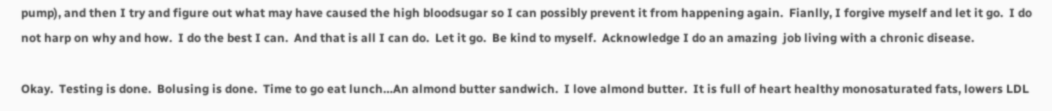pump), and then I try and figure out what may have caused the high bloodsugar so I can possibly prevent it from happening again.  Fianlly, I forgive myself and let it go.  I do not harp on why and how.  I do the best I can.  And that is all I can do.  Let it go.  Be kind to myself.  Acknowledge I do an amazing  job living with a chronic disease.

Okay.  Testing is done.  Bolusing is done.  Time to go eat lunch…An almond butter sandwich.  I love almond butter.  It is full of heart healthy monosaturated fats, lowers LDL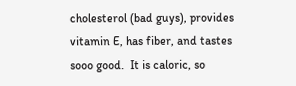cholesterol (bad guys), provides vitamin E, has fiber, and tastes sooo good.  It is caloric, so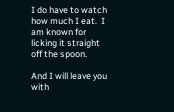I do have to watch how much I eat.  I am known for licking it straight off the spoon.

And I will leave you with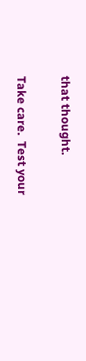that thought.

Take care.  Test your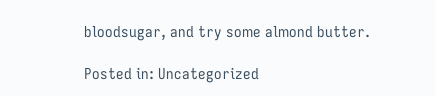bloodsugar, and try some almond butter.

Posted in: Uncategorized